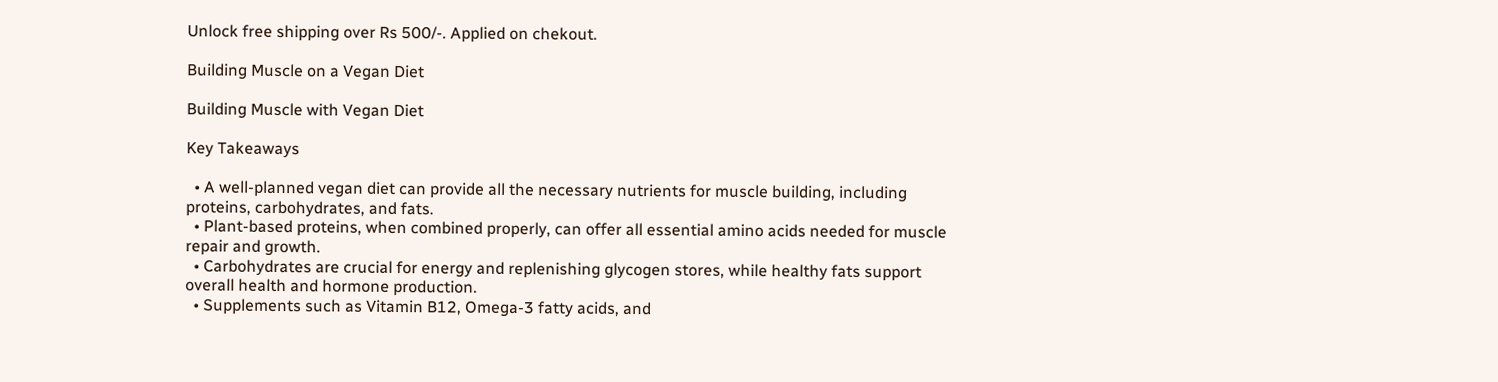Unlock free shipping over Rs 500/-. Applied on chekout.

Building Muscle on a Vegan Diet

Building Muscle with Vegan Diet

Key Takeaways

  • A well-planned vegan diet can provide all the necessary nutrients for muscle building, including proteins, carbohydrates, and fats.
  • Plant-based proteins, when combined properly, can offer all essential amino acids needed for muscle repair and growth.
  • Carbohydrates are crucial for energy and replenishing glycogen stores, while healthy fats support overall health and hormone production.
  • Supplements such as Vitamin B12, Omega-3 fatty acids, and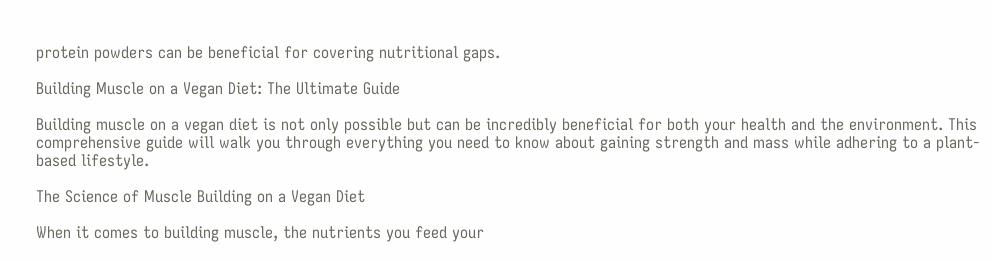protein powders can be beneficial for covering nutritional gaps.

Building Muscle on a Vegan Diet: The Ultimate Guide

Building muscle on a vegan diet is not only possible but can be incredibly beneficial for both your health and the environment. This comprehensive guide will walk you through everything you need to know about gaining strength and mass while adhering to a plant-based lifestyle.

The Science of Muscle Building on a Vegan Diet

When it comes to building muscle, the nutrients you feed your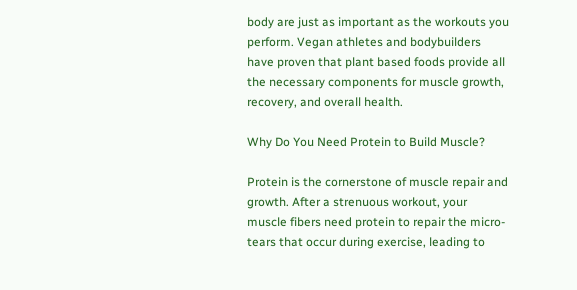body are just as important as the workouts you perform. Vegan athletes and bodybuilders have proven that plant based foods provide all the necessary components for muscle growth, recovery, and overall health.

Why Do You Need Protein to Build Muscle?

Protein is the cornerstone of muscle repair and growth. After a strenuous workout, your muscle fibers need protein to repair the micro-tears that occur during exercise, leading to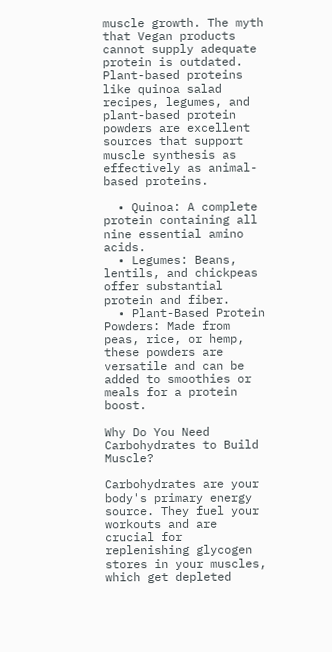muscle growth. The myth that Vegan products cannot supply adequate protein is outdated. Plant-based proteins like quinoa salad recipes, legumes, and plant-based protein powders are excellent sources that support muscle synthesis as effectively as animal-based proteins.

  • Quinoa: A complete protein containing all nine essential amino acids.
  • Legumes: Beans, lentils, and chickpeas offer substantial protein and fiber.
  • Plant-Based Protein Powders: Made from peas, rice, or hemp, these powders are versatile and can be added to smoothies or meals for a protein boost.

Why Do You Need Carbohydrates to Build Muscle?

Carbohydrates are your body's primary energy source. They fuel your workouts and are crucial for replenishing glycogen stores in your muscles, which get depleted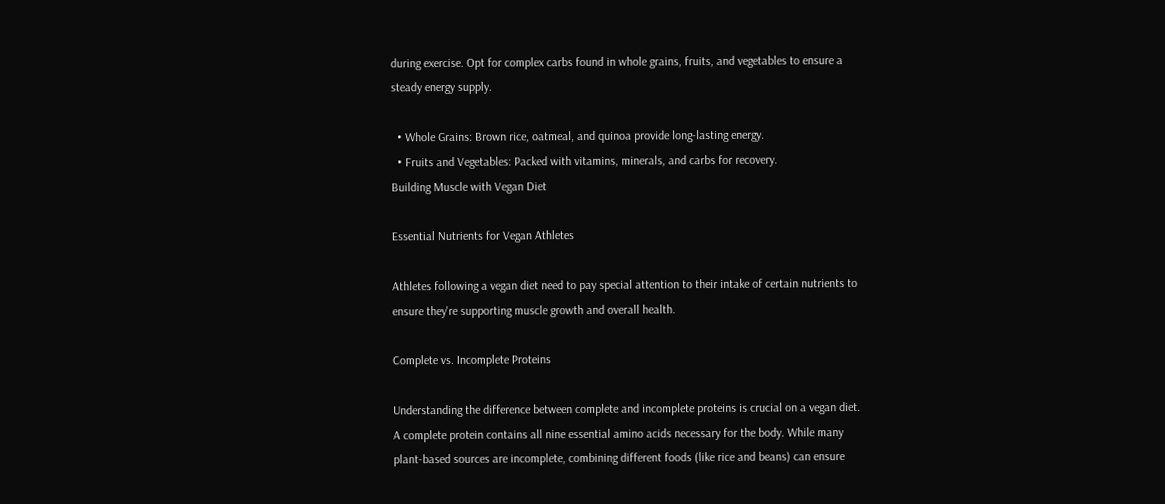during exercise. Opt for complex carbs found in whole grains, fruits, and vegetables to ensure a steady energy supply.

  • Whole Grains: Brown rice, oatmeal, and quinoa provide long-lasting energy.
  • Fruits and Vegetables: Packed with vitamins, minerals, and carbs for recovery.
Building Muscle with Vegan Diet

Essential Nutrients for Vegan Athletes

Athletes following a vegan diet need to pay special attention to their intake of certain nutrients to ensure they're supporting muscle growth and overall health.

Complete vs. Incomplete Proteins

Understanding the difference between complete and incomplete proteins is crucial on a vegan diet. A complete protein contains all nine essential amino acids necessary for the body. While many plant-based sources are incomplete, combining different foods (like rice and beans) can ensure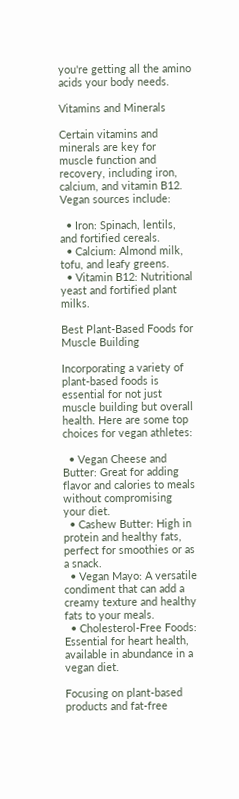you're getting all the amino acids your body needs.

Vitamins and Minerals

Certain vitamins and minerals are key for muscle function and recovery, including iron, calcium, and vitamin B12. Vegan sources include:

  • Iron: Spinach, lentils, and fortified cereals.
  • Calcium: Almond milk, tofu, and leafy greens.
  • Vitamin B12: Nutritional yeast and fortified plant milks.

Best Plant-Based Foods for Muscle Building

Incorporating a variety of plant-based foods is essential for not just muscle building but overall health. Here are some top choices for vegan athletes:

  • Vegan Cheese and Butter: Great for adding flavor and calories to meals without compromising your diet.
  • Cashew Butter: High in protein and healthy fats, perfect for smoothies or as a snack.
  • Vegan Mayo: A versatile condiment that can add a creamy texture and healthy fats to your meals.
  • Cholesterol-Free Foods: Essential for heart health, available in abundance in a vegan diet.

Focusing on plant-based products and fat-free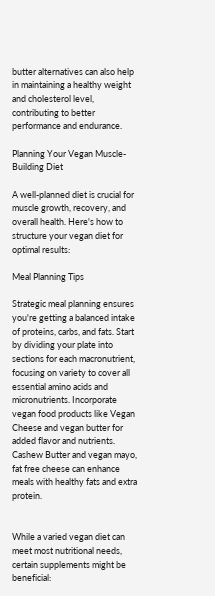butter alternatives can also help in maintaining a healthy weight and cholesterol level, contributing to better performance and endurance.

Planning Your Vegan Muscle-Building Diet

A well-planned diet is crucial for muscle growth, recovery, and overall health. Here's how to structure your vegan diet for optimal results:

Meal Planning Tips

Strategic meal planning ensures you're getting a balanced intake of proteins, carbs, and fats. Start by dividing your plate into sections for each macronutrient, focusing on variety to cover all essential amino acids and micronutrients. Incorporate vegan food products like Vegan Cheese and vegan butter for added flavor and nutrients. Cashew Butter and vegan mayo, fat free cheese can enhance meals with healthy fats and extra protein.


While a varied vegan diet can meet most nutritional needs, certain supplements might be beneficial: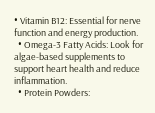• Vitamin B12: Essential for nerve function and energy production.
  • Omega-3 Fatty Acids: Look for algae-based supplements to support heart health and reduce inflammation.
  • Protein Powders: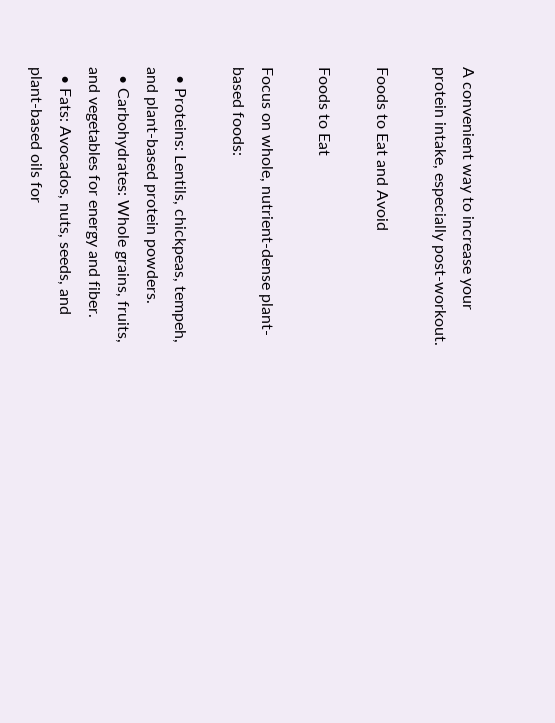A convenient way to increase your protein intake, especially post-workout.

Foods to Eat and Avoid

Foods to Eat

Focus on whole, nutrient-dense plant-based foods:

  • Proteins: Lentils, chickpeas, tempeh, and plant-based protein powders.
  • Carbohydrates: Whole grains, fruits, and vegetables for energy and fiber.
  • Fats: Avocados, nuts, seeds, and plant-based oils for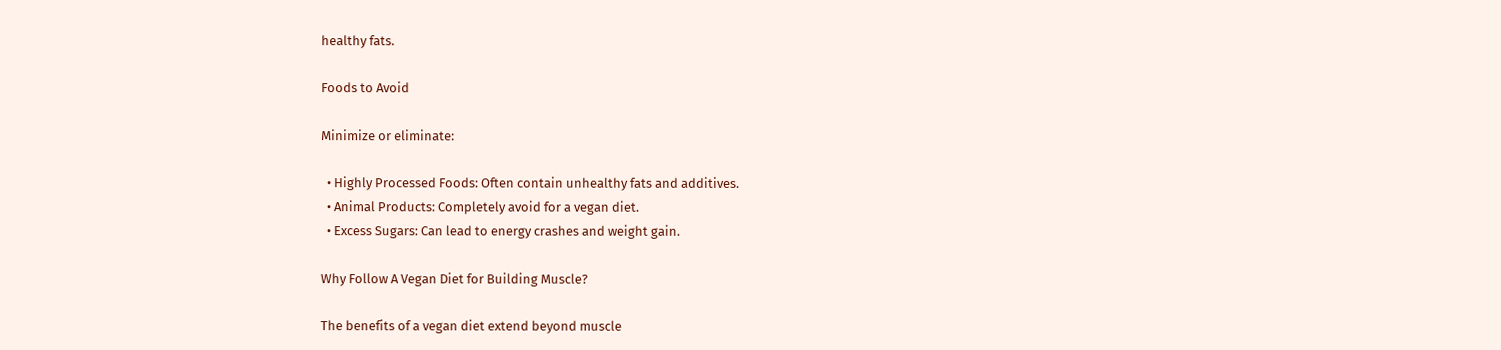healthy fats.

Foods to Avoid

Minimize or eliminate:

  • Highly Processed Foods: Often contain unhealthy fats and additives.
  • Animal Products: Completely avoid for a vegan diet.
  • Excess Sugars: Can lead to energy crashes and weight gain.

Why Follow A Vegan Diet for Building Muscle?

The benefits of a vegan diet extend beyond muscle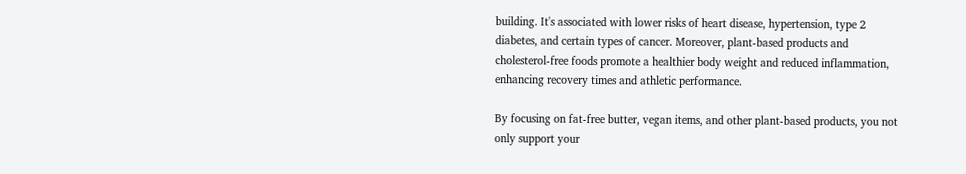building. It's associated with lower risks of heart disease, hypertension, type 2 diabetes, and certain types of cancer. Moreover, plant-based products and cholesterol-free foods promote a healthier body weight and reduced inflammation, enhancing recovery times and athletic performance.

By focusing on fat-free butter, vegan items, and other plant-based products, you not only support your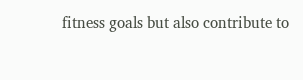fitness goals but also contribute to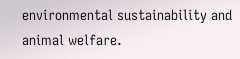environmental sustainability and animal welfare.